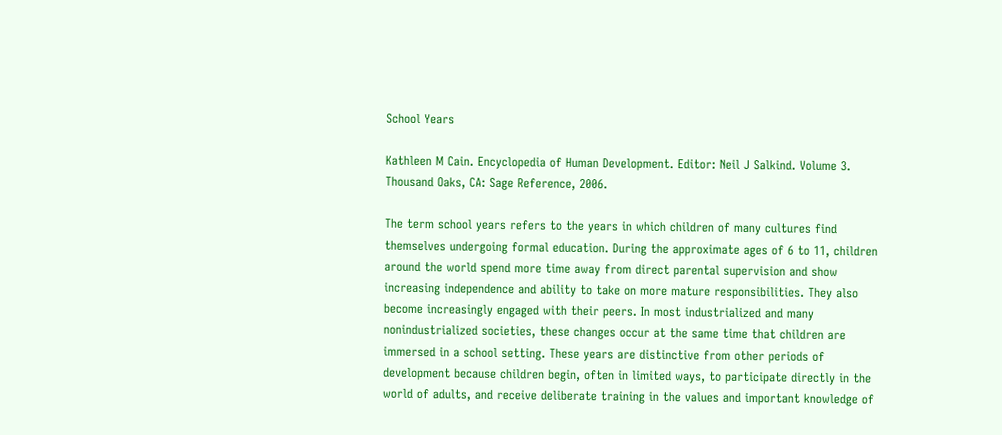School Years

Kathleen M Cain. Encyclopedia of Human Development. Editor: Neil J Salkind. Volume 3. Thousand Oaks, CA: Sage Reference, 2006.

The term school years refers to the years in which children of many cultures find themselves undergoing formal education. During the approximate ages of 6 to 11, children around the world spend more time away from direct parental supervision and show increasing independence and ability to take on more mature responsibilities. They also become increasingly engaged with their peers. In most industrialized and many nonindustrialized societies, these changes occur at the same time that children are immersed in a school setting. These years are distinctive from other periods of development because children begin, often in limited ways, to participate directly in the world of adults, and receive deliberate training in the values and important knowledge of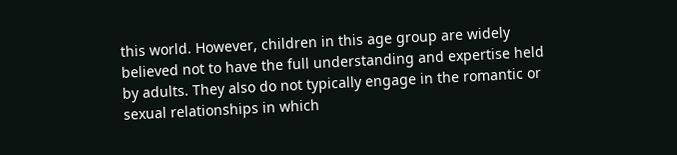this world. However, children in this age group are widely believed not to have the full understanding and expertise held by adults. They also do not typically engage in the romantic or sexual relationships in which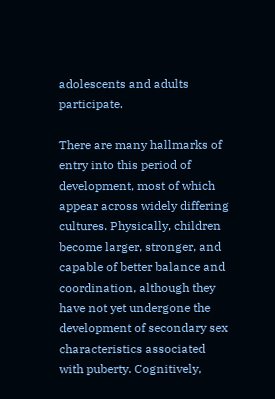adolescents and adults participate.

There are many hallmarks of entry into this period of development, most of which appear across widely differing cultures. Physically, children become larger, stronger, and capable of better balance and coordination, although they have not yet undergone the development of secondary sex characteristics associated with puberty. Cognitively,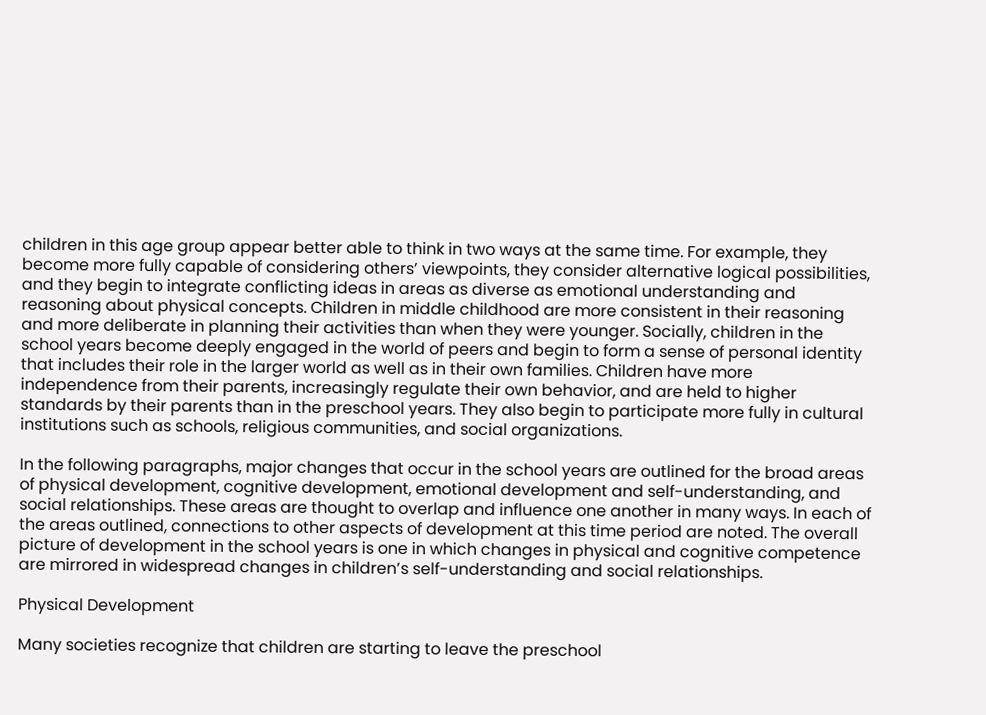children in this age group appear better able to think in two ways at the same time. For example, they become more fully capable of considering others’ viewpoints, they consider alternative logical possibilities, and they begin to integrate conflicting ideas in areas as diverse as emotional understanding and reasoning about physical concepts. Children in middle childhood are more consistent in their reasoning and more deliberate in planning their activities than when they were younger. Socially, children in the school years become deeply engaged in the world of peers and begin to form a sense of personal identity that includes their role in the larger world as well as in their own families. Children have more independence from their parents, increasingly regulate their own behavior, and are held to higher standards by their parents than in the preschool years. They also begin to participate more fully in cultural institutions such as schools, religious communities, and social organizations.

In the following paragraphs, major changes that occur in the school years are outlined for the broad areas of physical development, cognitive development, emotional development and self-understanding, and social relationships. These areas are thought to overlap and influence one another in many ways. In each of the areas outlined, connections to other aspects of development at this time period are noted. The overall picture of development in the school years is one in which changes in physical and cognitive competence are mirrored in widespread changes in children’s self-understanding and social relationships.

Physical Development

Many societies recognize that children are starting to leave the preschool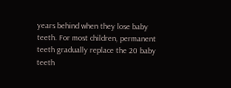years behind when they lose baby teeth. For most children, permanent teeth gradually replace the 20 baby teeth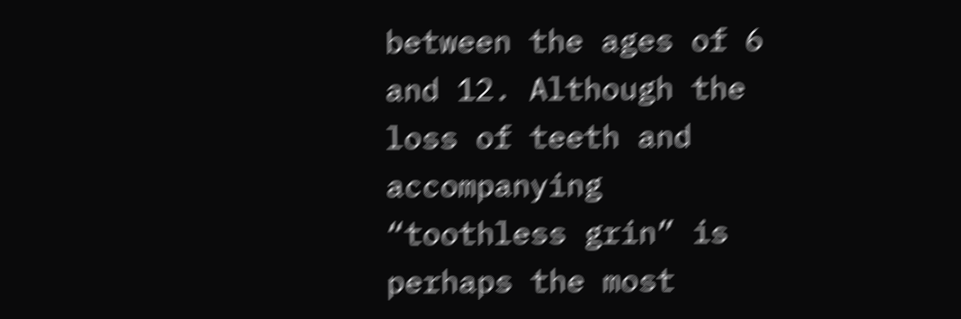between the ages of 6 and 12. Although the loss of teeth and accompanying “toothless grin” is perhaps the most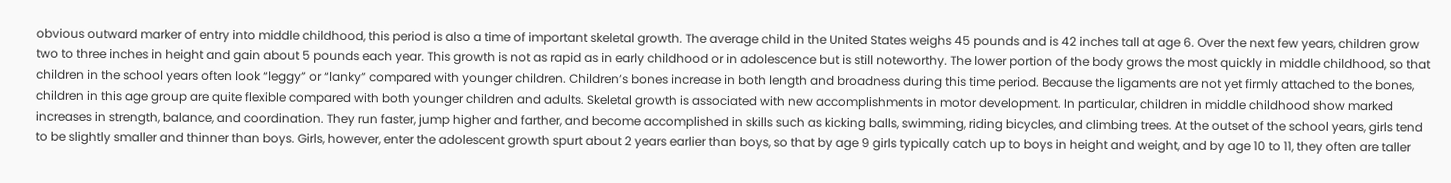obvious outward marker of entry into middle childhood, this period is also a time of important skeletal growth. The average child in the United States weighs 45 pounds and is 42 inches tall at age 6. Over the next few years, children grow two to three inches in height and gain about 5 pounds each year. This growth is not as rapid as in early childhood or in adolescence but is still noteworthy. The lower portion of the body grows the most quickly in middle childhood, so that children in the school years often look “leggy” or “lanky” compared with younger children. Children’s bones increase in both length and broadness during this time period. Because the ligaments are not yet firmly attached to the bones, children in this age group are quite flexible compared with both younger children and adults. Skeletal growth is associated with new accomplishments in motor development. In particular, children in middle childhood show marked increases in strength, balance, and coordination. They run faster, jump higher and farther, and become accomplished in skills such as kicking balls, swimming, riding bicycles, and climbing trees. At the outset of the school years, girls tend to be slightly smaller and thinner than boys. Girls, however, enter the adolescent growth spurt about 2 years earlier than boys, so that by age 9 girls typically catch up to boys in height and weight, and by age 10 to 11, they often are taller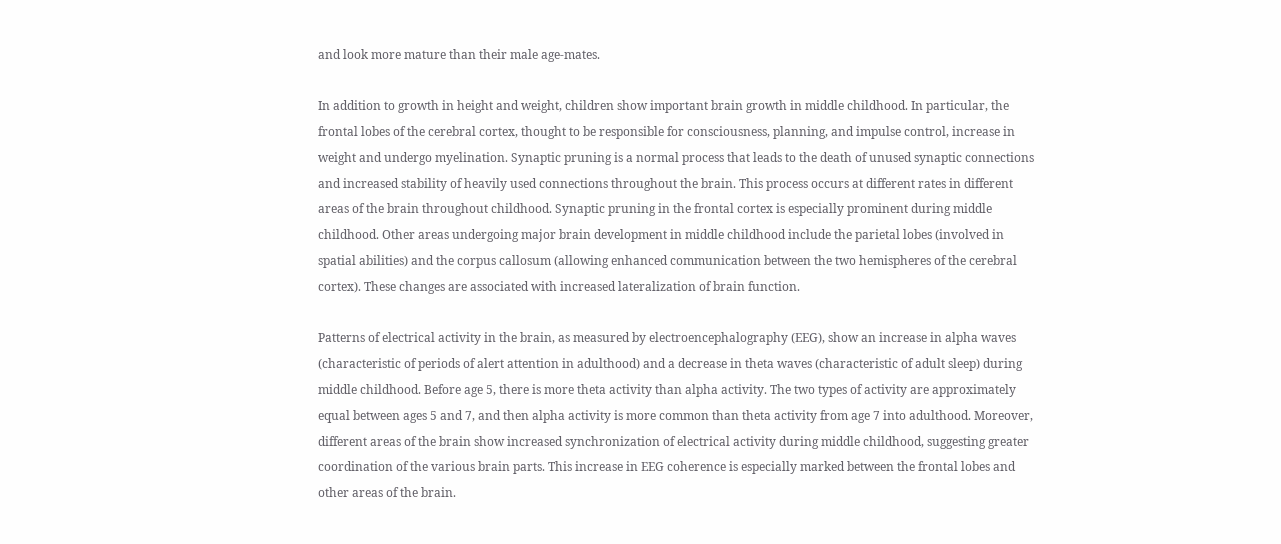and look more mature than their male age-mates.

In addition to growth in height and weight, children show important brain growth in middle childhood. In particular, the frontal lobes of the cerebral cortex, thought to be responsible for consciousness, planning, and impulse control, increase in weight and undergo myelination. Synaptic pruning is a normal process that leads to the death of unused synaptic connections and increased stability of heavily used connections throughout the brain. This process occurs at different rates in different areas of the brain throughout childhood. Synaptic pruning in the frontal cortex is especially prominent during middle childhood. Other areas undergoing major brain development in middle childhood include the parietal lobes (involved in spatial abilities) and the corpus callosum (allowing enhanced communication between the two hemispheres of the cerebral cortex). These changes are associated with increased lateralization of brain function.

Patterns of electrical activity in the brain, as measured by electroencephalography (EEG), show an increase in alpha waves (characteristic of periods of alert attention in adulthood) and a decrease in theta waves (characteristic of adult sleep) during middle childhood. Before age 5, there is more theta activity than alpha activity. The two types of activity are approximately equal between ages 5 and 7, and then alpha activity is more common than theta activity from age 7 into adulthood. Moreover, different areas of the brain show increased synchronization of electrical activity during middle childhood, suggesting greater coordination of the various brain parts. This increase in EEG coherence is especially marked between the frontal lobes and other areas of the brain.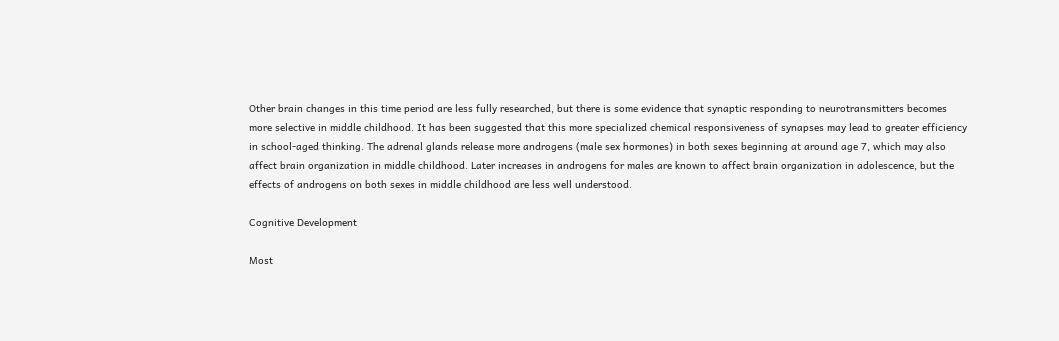Other brain changes in this time period are less fully researched, but there is some evidence that synaptic responding to neurotransmitters becomes more selective in middle childhood. It has been suggested that this more specialized chemical responsiveness of synapses may lead to greater efficiency in school-aged thinking. The adrenal glands release more androgens (male sex hormones) in both sexes beginning at around age 7, which may also affect brain organization in middle childhood. Later increases in androgens for males are known to affect brain organization in adolescence, but the effects of androgens on both sexes in middle childhood are less well understood.

Cognitive Development

Most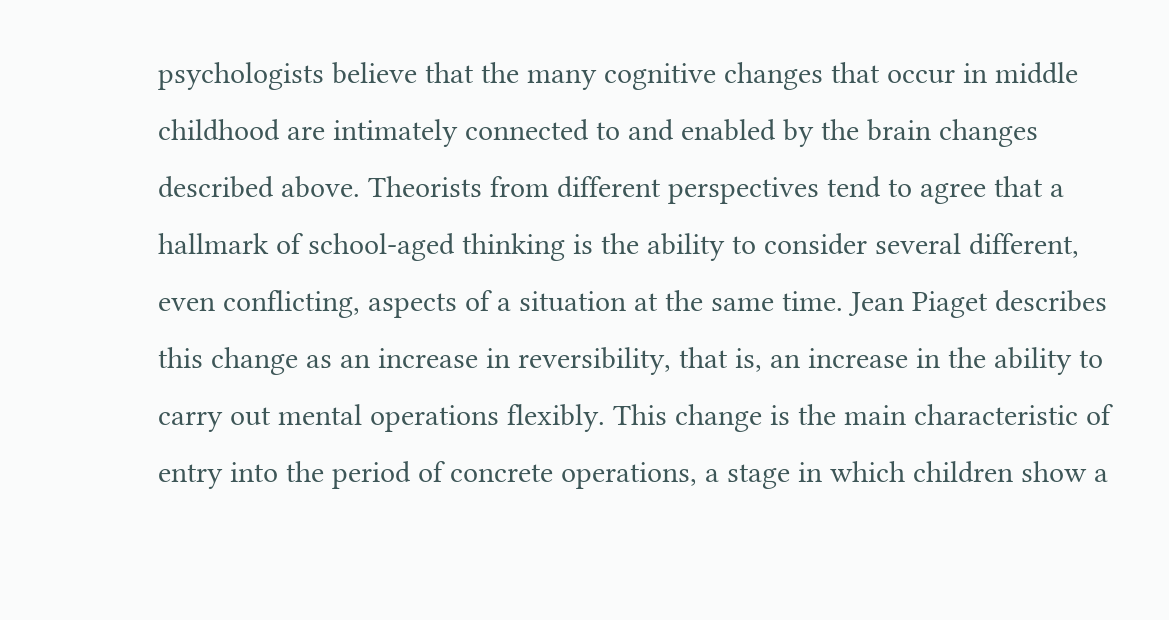psychologists believe that the many cognitive changes that occur in middle childhood are intimately connected to and enabled by the brain changes described above. Theorists from different perspectives tend to agree that a hallmark of school-aged thinking is the ability to consider several different, even conflicting, aspects of a situation at the same time. Jean Piaget describes this change as an increase in reversibility, that is, an increase in the ability to carry out mental operations flexibly. This change is the main characteristic of entry into the period of concrete operations, a stage in which children show a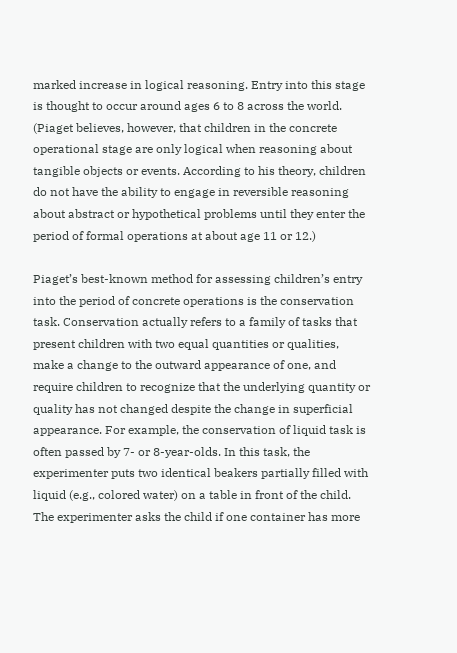marked increase in logical reasoning. Entry into this stage is thought to occur around ages 6 to 8 across the world. (Piaget believes, however, that children in the concrete operational stage are only logical when reasoning about tangible objects or events. According to his theory, children do not have the ability to engage in reversible reasoning about abstract or hypothetical problems until they enter the period of formal operations at about age 11 or 12.)

Piaget’s best-known method for assessing children’s entry into the period of concrete operations is the conservation task. Conservation actually refers to a family of tasks that present children with two equal quantities or qualities, make a change to the outward appearance of one, and require children to recognize that the underlying quantity or quality has not changed despite the change in superficial appearance. For example, the conservation of liquid task is often passed by 7- or 8-year-olds. In this task, the experimenter puts two identical beakers partially filled with liquid (e.g., colored water) on a table in front of the child. The experimenter asks the child if one container has more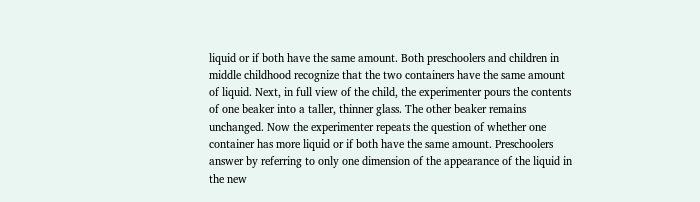liquid or if both have the same amount. Both preschoolers and children in middle childhood recognize that the two containers have the same amount of liquid. Next, in full view of the child, the experimenter pours the contents of one beaker into a taller, thinner glass. The other beaker remains unchanged. Now the experimenter repeats the question of whether one container has more liquid or if both have the same amount. Preschoolers answer by referring to only one dimension of the appearance of the liquid in the new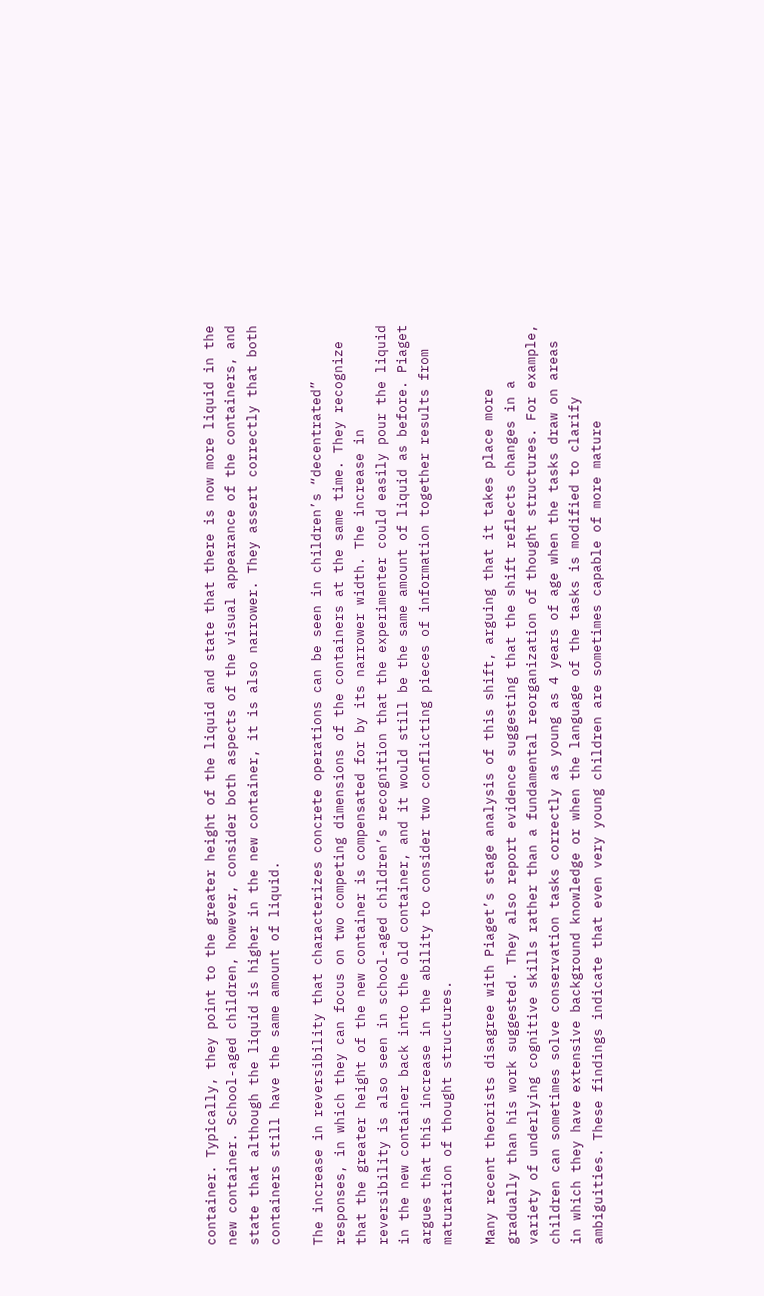container. Typically, they point to the greater height of the liquid and state that there is now more liquid in the new container. School-aged children, however, consider both aspects of the visual appearance of the containers, and state that although the liquid is higher in the new container, it is also narrower. They assert correctly that both containers still have the same amount of liquid.

The increase in reversibility that characterizes concrete operations can be seen in children’s “decentrated” responses, in which they can focus on two competing dimensions of the containers at the same time. They recognize that the greater height of the new container is compensated for by its narrower width. The increase in reversibility is also seen in school-aged children’s recognition that the experimenter could easily pour the liquid in the new container back into the old container, and it would still be the same amount of liquid as before. Piaget argues that this increase in the ability to consider two conflicting pieces of information together results from maturation of thought structures.

Many recent theorists disagree with Piaget’s stage analysis of this shift, arguing that it takes place more gradually than his work suggested. They also report evidence suggesting that the shift reflects changes in a variety of underlying cognitive skills rather than a fundamental reorganization of thought structures. For example, children can sometimes solve conservation tasks correctly as young as 4 years of age when the tasks draw on areas in which they have extensive background knowledge or when the language of the tasks is modified to clarify ambiguities. These findings indicate that even very young children are sometimes capable of more mature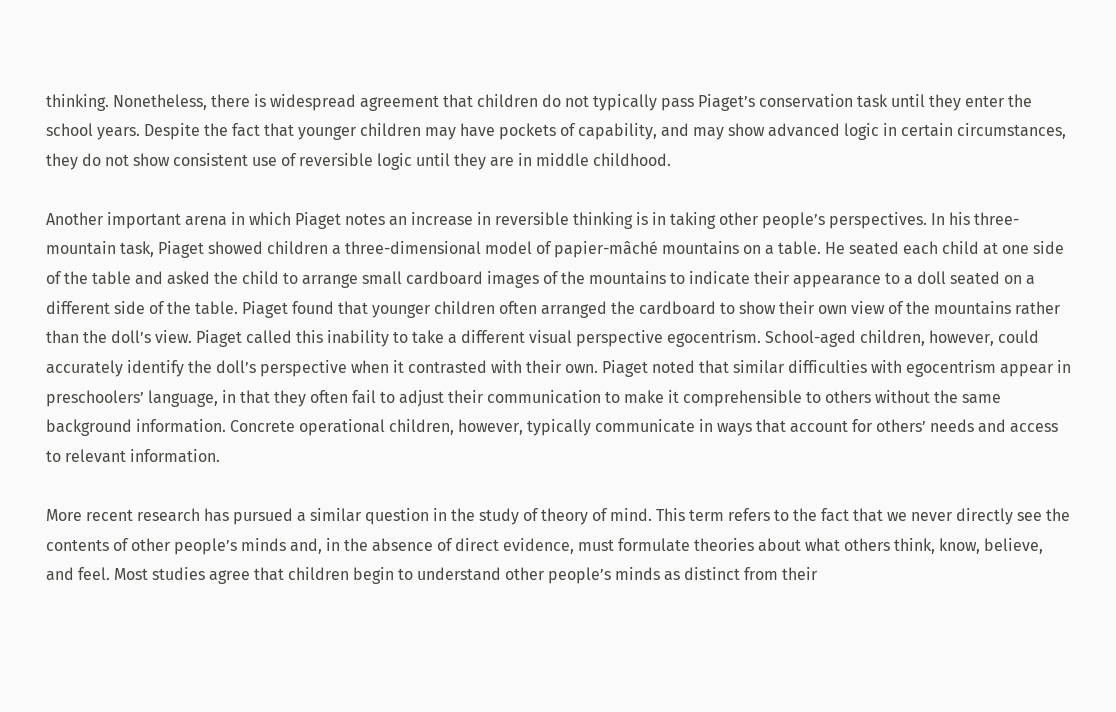thinking. Nonetheless, there is widespread agreement that children do not typically pass Piaget’s conservation task until they enter the school years. Despite the fact that younger children may have pockets of capability, and may show advanced logic in certain circumstances, they do not show consistent use of reversible logic until they are in middle childhood.

Another important arena in which Piaget notes an increase in reversible thinking is in taking other people’s perspectives. In his three-mountain task, Piaget showed children a three-dimensional model of papier-mâché mountains on a table. He seated each child at one side of the table and asked the child to arrange small cardboard images of the mountains to indicate their appearance to a doll seated on a different side of the table. Piaget found that younger children often arranged the cardboard to show their own view of the mountains rather than the doll’s view. Piaget called this inability to take a different visual perspective egocentrism. School-aged children, however, could accurately identify the doll’s perspective when it contrasted with their own. Piaget noted that similar difficulties with egocentrism appear in preschoolers’ language, in that they often fail to adjust their communication to make it comprehensible to others without the same background information. Concrete operational children, however, typically communicate in ways that account for others’ needs and access to relevant information.

More recent research has pursued a similar question in the study of theory of mind. This term refers to the fact that we never directly see the contents of other people’s minds and, in the absence of direct evidence, must formulate theories about what others think, know, believe, and feel. Most studies agree that children begin to understand other people’s minds as distinct from their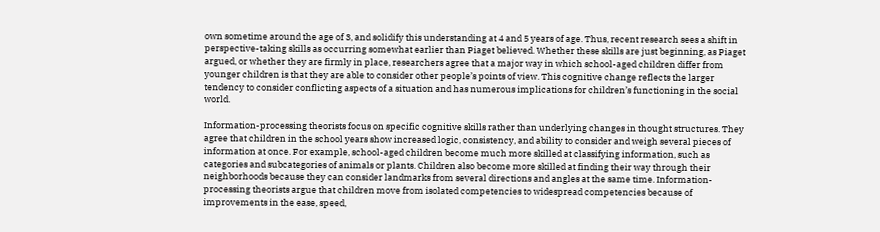own sometime around the age of 3, and solidify this understanding at 4 and 5 years of age. Thus, recent research sees a shift in perspective-taking skills as occurring somewhat earlier than Piaget believed. Whether these skills are just beginning, as Piaget argued, or whether they are firmly in place, researchers agree that a major way in which school-aged children differ from younger children is that they are able to consider other people’s points of view. This cognitive change reflects the larger tendency to consider conflicting aspects of a situation and has numerous implications for children’s functioning in the social world.

Information-processing theorists focus on specific cognitive skills rather than underlying changes in thought structures. They agree that children in the school years show increased logic, consistency, and ability to consider and weigh several pieces of information at once. For example, school-aged children become much more skilled at classifying information, such as categories and subcategories of animals or plants. Children also become more skilled at finding their way through their neighborhoods because they can consider landmarks from several directions and angles at the same time. Information-processing theorists argue that children move from isolated competencies to widespread competencies because of improvements in the ease, speed,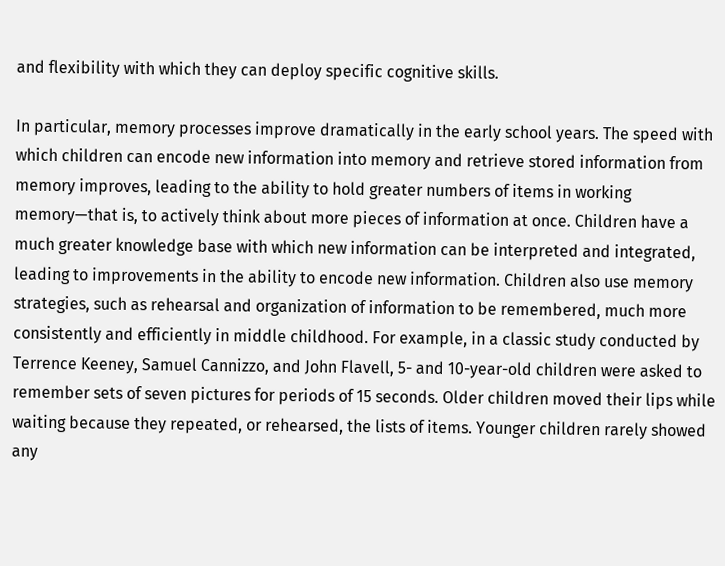and flexibility with which they can deploy specific cognitive skills.

In particular, memory processes improve dramatically in the early school years. The speed with which children can encode new information into memory and retrieve stored information from memory improves, leading to the ability to hold greater numbers of items in working memory—that is, to actively think about more pieces of information at once. Children have a much greater knowledge base with which new information can be interpreted and integrated, leading to improvements in the ability to encode new information. Children also use memory strategies, such as rehearsal and organization of information to be remembered, much more consistently and efficiently in middle childhood. For example, in a classic study conducted by Terrence Keeney, Samuel Cannizzo, and John Flavell, 5- and 10-year-old children were asked to remember sets of seven pictures for periods of 15 seconds. Older children moved their lips while waiting because they repeated, or rehearsed, the lists of items. Younger children rarely showed any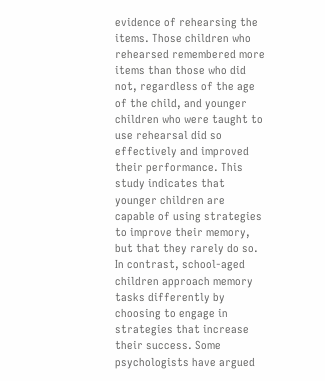evidence of rehearsing the items. Those children who rehearsed remembered more items than those who did not, regardless of the age of the child, and younger children who were taught to use rehearsal did so effectively and improved their performance. This study indicates that younger children are capable of using strategies to improve their memory, but that they rarely do so. In contrast, school-aged children approach memory tasks differently by choosing to engage in strategies that increase their success. Some psychologists have argued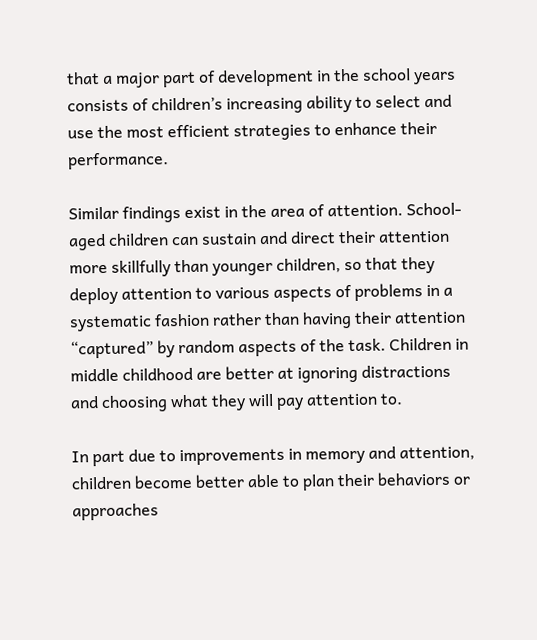that a major part of development in the school years consists of children’s increasing ability to select and use the most efficient strategies to enhance their performance.

Similar findings exist in the area of attention. School-aged children can sustain and direct their attention more skillfully than younger children, so that they deploy attention to various aspects of problems in a systematic fashion rather than having their attention “captured” by random aspects of the task. Children in middle childhood are better at ignoring distractions and choosing what they will pay attention to.

In part due to improvements in memory and attention, children become better able to plan their behaviors or approaches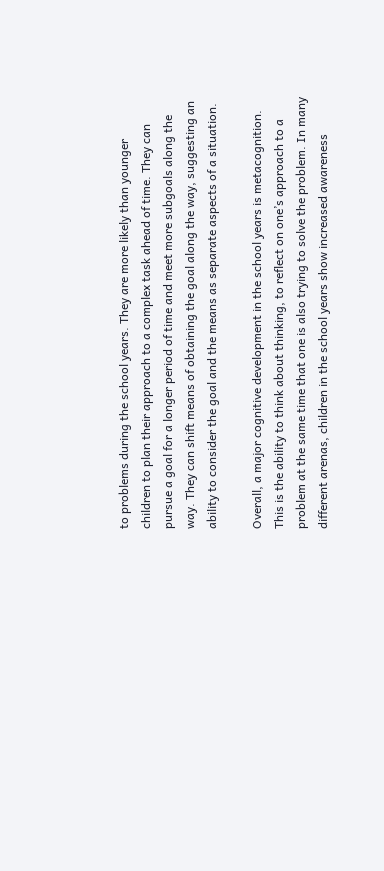to problems during the school years. They are more likely than younger children to plan their approach to a complex task ahead of time. They can pursue a goal for a longer period of time and meet more subgoals along the way. They can shift means of obtaining the goal along the way, suggesting an ability to consider the goal and the means as separate aspects of a situation.

Overall, a major cognitive development in the school years is metacognition. This is the ability to think about thinking, to reflect on one’s approach to a problem at the same time that one is also trying to solve the problem. In many different arenas, children in the school years show increased awareness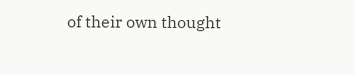of their own thought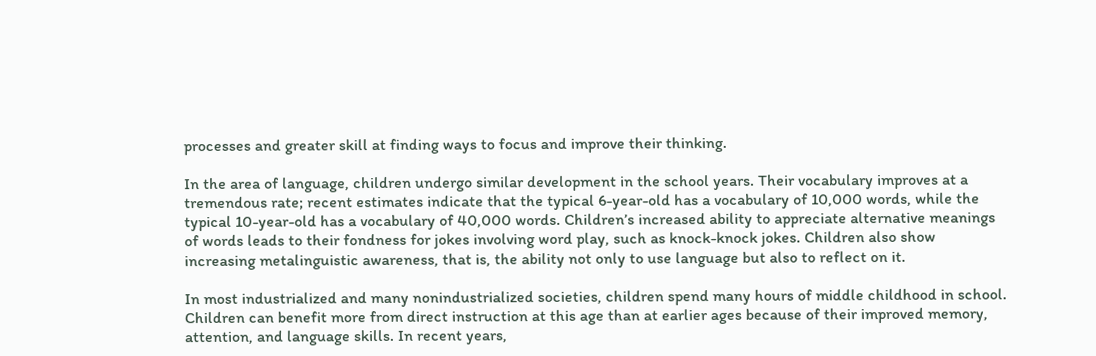processes and greater skill at finding ways to focus and improve their thinking.

In the area of language, children undergo similar development in the school years. Their vocabulary improves at a tremendous rate; recent estimates indicate that the typical 6-year-old has a vocabulary of 10,000 words, while the typical 10-year-old has a vocabulary of 40,000 words. Children’s increased ability to appreciate alternative meanings of words leads to their fondness for jokes involving word play, such as knock-knock jokes. Children also show increasing metalinguistic awareness, that is, the ability not only to use language but also to reflect on it.

In most industrialized and many nonindustrialized societies, children spend many hours of middle childhood in school. Children can benefit more from direct instruction at this age than at earlier ages because of their improved memory, attention, and language skills. In recent years,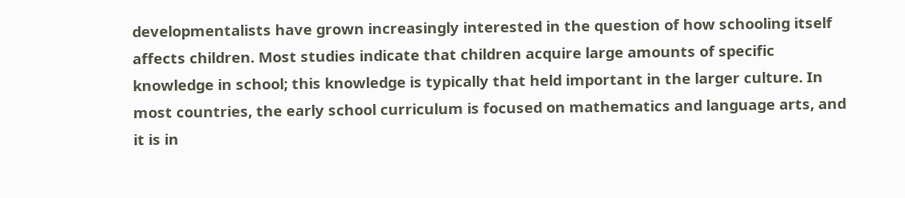developmentalists have grown increasingly interested in the question of how schooling itself affects children. Most studies indicate that children acquire large amounts of specific knowledge in school; this knowledge is typically that held important in the larger culture. In most countries, the early school curriculum is focused on mathematics and language arts, and it is in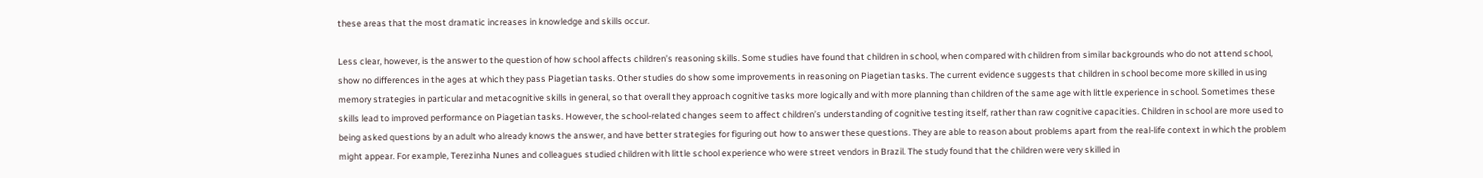these areas that the most dramatic increases in knowledge and skills occur.

Less clear, however, is the answer to the question of how school affects children’s reasoning skills. Some studies have found that children in school, when compared with children from similar backgrounds who do not attend school, show no differences in the ages at which they pass Piagetian tasks. Other studies do show some improvements in reasoning on Piagetian tasks. The current evidence suggests that children in school become more skilled in using memory strategies in particular and metacognitive skills in general, so that overall they approach cognitive tasks more logically and with more planning than children of the same age with little experience in school. Sometimes these skills lead to improved performance on Piagetian tasks. However, the school-related changes seem to affect children’s understanding of cognitive testing itself, rather than raw cognitive capacities. Children in school are more used to being asked questions by an adult who already knows the answer, and have better strategies for figuring out how to answer these questions. They are able to reason about problems apart from the real-life context in which the problem might appear. For example, Terezinha Nunes and colleagues studied children with little school experience who were street vendors in Brazil. The study found that the children were very skilled in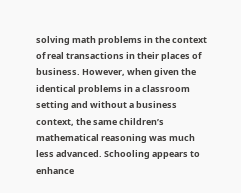solving math problems in the context of real transactions in their places of business. However, when given the identical problems in a classroom setting and without a business context, the same children’s mathematical reasoning was much less advanced. Schooling appears to enhance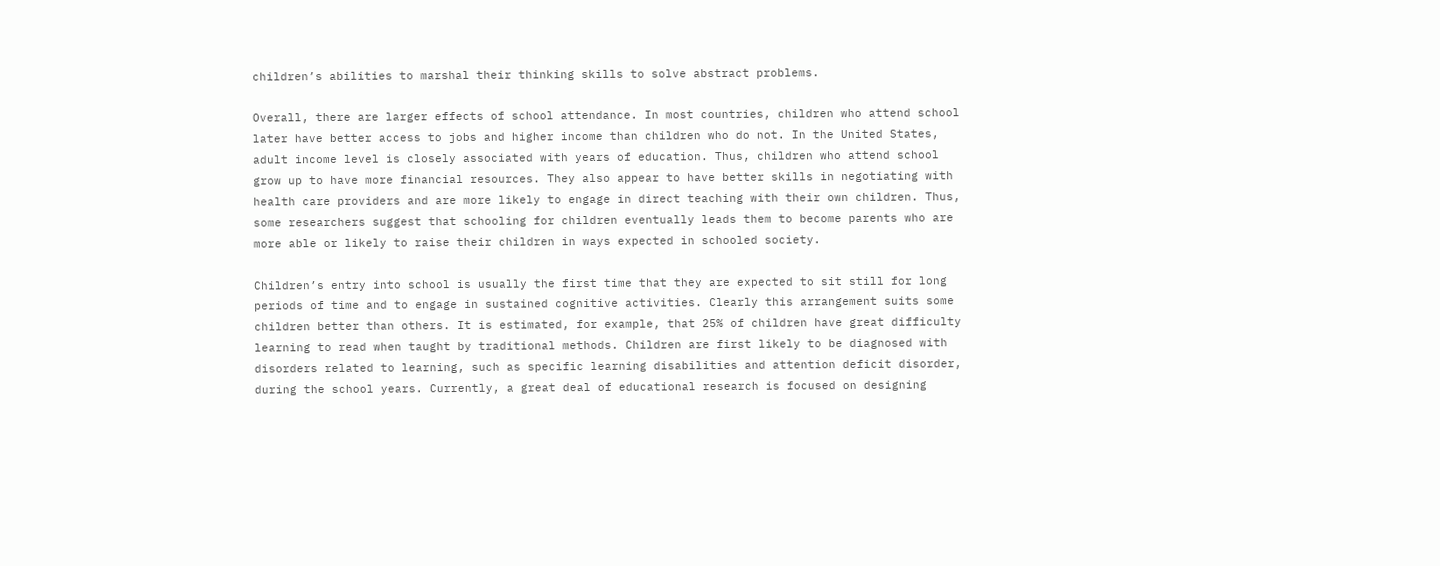children’s abilities to marshal their thinking skills to solve abstract problems.

Overall, there are larger effects of school attendance. In most countries, children who attend school later have better access to jobs and higher income than children who do not. In the United States, adult income level is closely associated with years of education. Thus, children who attend school grow up to have more financial resources. They also appear to have better skills in negotiating with health care providers and are more likely to engage in direct teaching with their own children. Thus, some researchers suggest that schooling for children eventually leads them to become parents who are more able or likely to raise their children in ways expected in schooled society.

Children’s entry into school is usually the first time that they are expected to sit still for long periods of time and to engage in sustained cognitive activities. Clearly this arrangement suits some children better than others. It is estimated, for example, that 25% of children have great difficulty learning to read when taught by traditional methods. Children are first likely to be diagnosed with disorders related to learning, such as specific learning disabilities and attention deficit disorder, during the school years. Currently, a great deal of educational research is focused on designing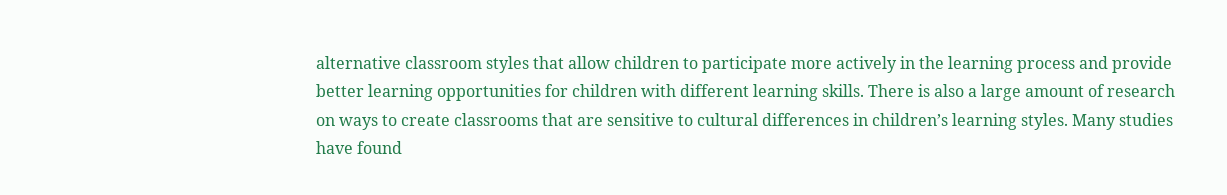alternative classroom styles that allow children to participate more actively in the learning process and provide better learning opportunities for children with different learning skills. There is also a large amount of research on ways to create classrooms that are sensitive to cultural differences in children’s learning styles. Many studies have found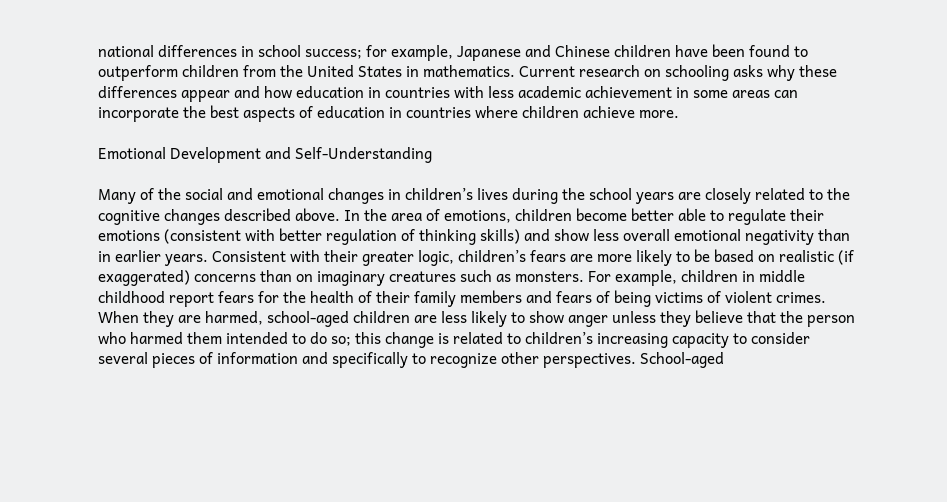national differences in school success; for example, Japanese and Chinese children have been found to outperform children from the United States in mathematics. Current research on schooling asks why these differences appear and how education in countries with less academic achievement in some areas can incorporate the best aspects of education in countries where children achieve more.

Emotional Development and Self-Understanding

Many of the social and emotional changes in children’s lives during the school years are closely related to the cognitive changes described above. In the area of emotions, children become better able to regulate their emotions (consistent with better regulation of thinking skills) and show less overall emotional negativity than in earlier years. Consistent with their greater logic, children’s fears are more likely to be based on realistic (if exaggerated) concerns than on imaginary creatures such as monsters. For example, children in middle childhood report fears for the health of their family members and fears of being victims of violent crimes. When they are harmed, school-aged children are less likely to show anger unless they believe that the person who harmed them intended to do so; this change is related to children’s increasing capacity to consider several pieces of information and specifically to recognize other perspectives. School-aged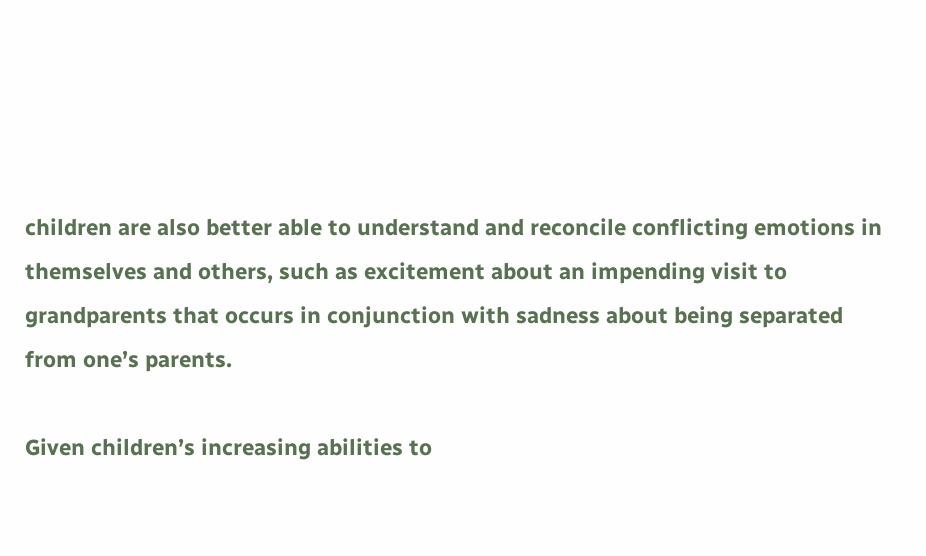children are also better able to understand and reconcile conflicting emotions in themselves and others, such as excitement about an impending visit to grandparents that occurs in conjunction with sadness about being separated from one’s parents.

Given children’s increasing abilities to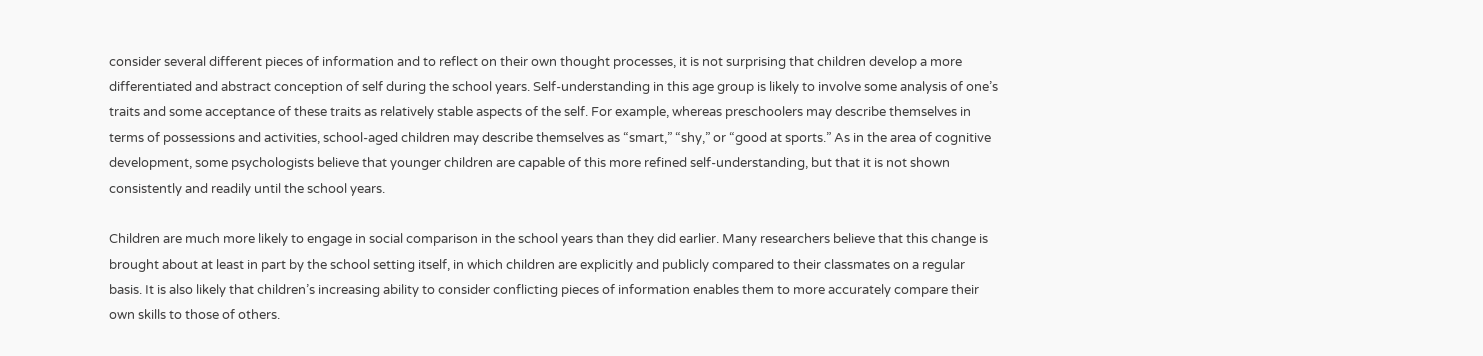consider several different pieces of information and to reflect on their own thought processes, it is not surprising that children develop a more differentiated and abstract conception of self during the school years. Self-understanding in this age group is likely to involve some analysis of one’s traits and some acceptance of these traits as relatively stable aspects of the self. For example, whereas preschoolers may describe themselves in terms of possessions and activities, school-aged children may describe themselves as “smart,” “shy,” or “good at sports.” As in the area of cognitive development, some psychologists believe that younger children are capable of this more refined self-understanding, but that it is not shown consistently and readily until the school years.

Children are much more likely to engage in social comparison in the school years than they did earlier. Many researchers believe that this change is brought about at least in part by the school setting itself, in which children are explicitly and publicly compared to their classmates on a regular basis. It is also likely that children’s increasing ability to consider conflicting pieces of information enables them to more accurately compare their own skills to those of others.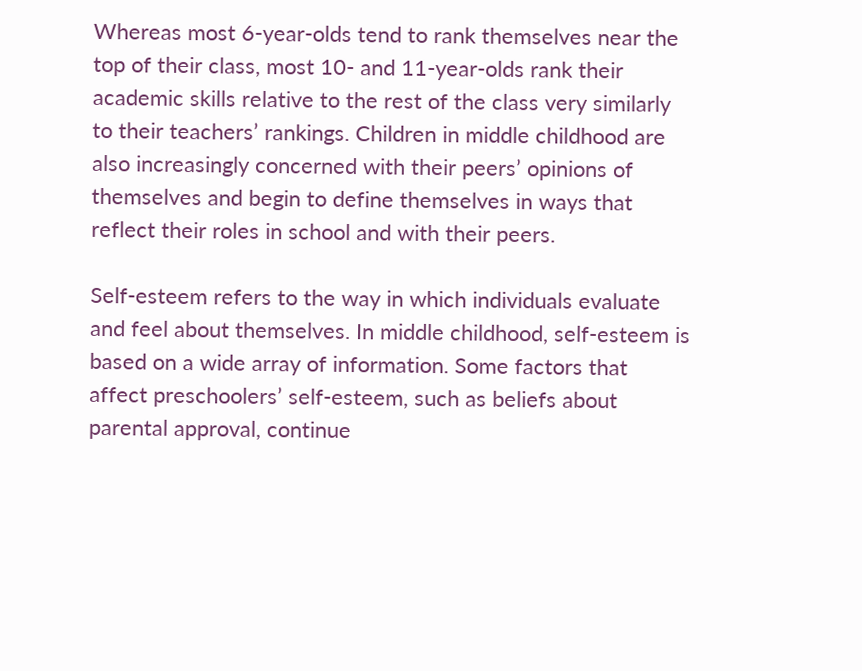Whereas most 6-year-olds tend to rank themselves near the top of their class, most 10- and 11-year-olds rank their academic skills relative to the rest of the class very similarly to their teachers’ rankings. Children in middle childhood are also increasingly concerned with their peers’ opinions of themselves and begin to define themselves in ways that reflect their roles in school and with their peers.

Self-esteem refers to the way in which individuals evaluate and feel about themselves. In middle childhood, self-esteem is based on a wide array of information. Some factors that affect preschoolers’ self-esteem, such as beliefs about parental approval, continue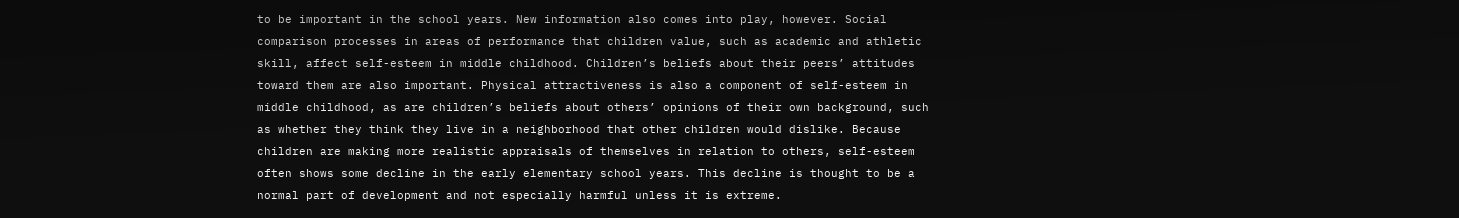to be important in the school years. New information also comes into play, however. Social comparison processes in areas of performance that children value, such as academic and athletic skill, affect self-esteem in middle childhood. Children’s beliefs about their peers’ attitudes toward them are also important. Physical attractiveness is also a component of self-esteem in middle childhood, as are children’s beliefs about others’ opinions of their own background, such as whether they think they live in a neighborhood that other children would dislike. Because children are making more realistic appraisals of themselves in relation to others, self-esteem often shows some decline in the early elementary school years. This decline is thought to be a normal part of development and not especially harmful unless it is extreme.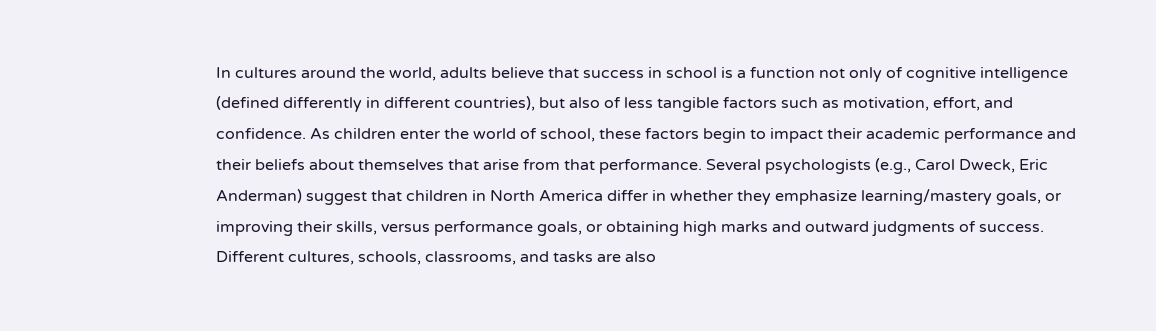In cultures around the world, adults believe that success in school is a function not only of cognitive intelligence (defined differently in different countries), but also of less tangible factors such as motivation, effort, and confidence. As children enter the world of school, these factors begin to impact their academic performance and their beliefs about themselves that arise from that performance. Several psychologists (e.g., Carol Dweck, Eric Anderman) suggest that children in North America differ in whether they emphasize learning/mastery goals, or improving their skills, versus performance goals, or obtaining high marks and outward judgments of success. Different cultures, schools, classrooms, and tasks are also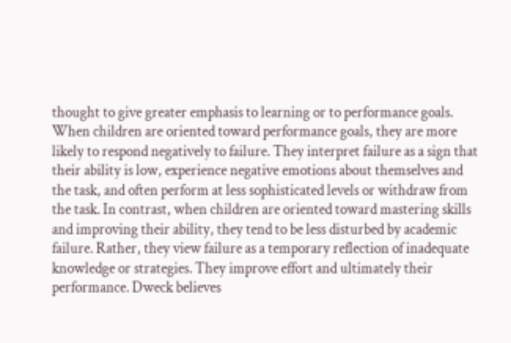thought to give greater emphasis to learning or to performance goals. When children are oriented toward performance goals, they are more likely to respond negatively to failure. They interpret failure as a sign that their ability is low, experience negative emotions about themselves and the task, and often perform at less sophisticated levels or withdraw from the task. In contrast, when children are oriented toward mastering skills and improving their ability, they tend to be less disturbed by academic failure. Rather, they view failure as a temporary reflection of inadequate knowledge or strategies. They improve effort and ultimately their performance. Dweck believes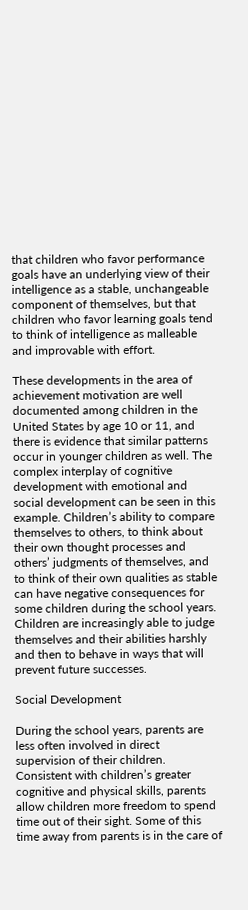that children who favor performance goals have an underlying view of their intelligence as a stable, unchangeable component of themselves, but that children who favor learning goals tend to think of intelligence as malleable and improvable with effort.

These developments in the area of achievement motivation are well documented among children in the United States by age 10 or 11, and there is evidence that similar patterns occur in younger children as well. The complex interplay of cognitive development with emotional and social development can be seen in this example. Children’s ability to compare themselves to others, to think about their own thought processes and others’ judgments of themselves, and to think of their own qualities as stable can have negative consequences for some children during the school years. Children are increasingly able to judge themselves and their abilities harshly and then to behave in ways that will prevent future successes.

Social Development

During the school years, parents are less often involved in direct supervision of their children. Consistent with children’s greater cognitive and physical skills, parents allow children more freedom to spend time out of their sight. Some of this time away from parents is in the care of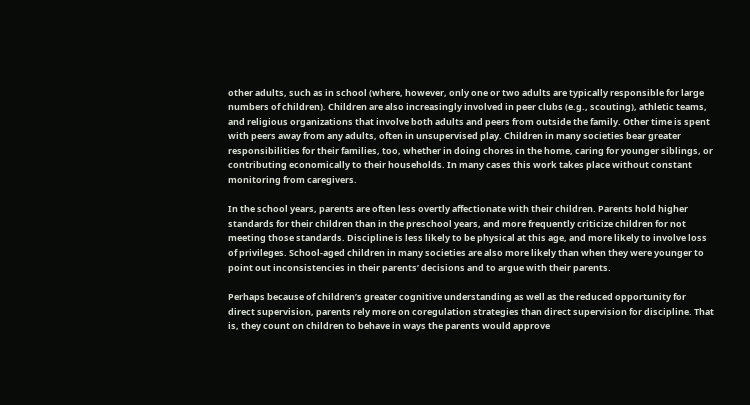other adults, such as in school (where, however, only one or two adults are typically responsible for large numbers of children). Children are also increasingly involved in peer clubs (e.g., scouting), athletic teams, and religious organizations that involve both adults and peers from outside the family. Other time is spent with peers away from any adults, often in unsupervised play. Children in many societies bear greater responsibilities for their families, too, whether in doing chores in the home, caring for younger siblings, or contributing economically to their households. In many cases this work takes place without constant monitoring from caregivers.

In the school years, parents are often less overtly affectionate with their children. Parents hold higher standards for their children than in the preschool years, and more frequently criticize children for not meeting those standards. Discipline is less likely to be physical at this age, and more likely to involve loss of privileges. School-aged children in many societies are also more likely than when they were younger to point out inconsistencies in their parents’ decisions and to argue with their parents.

Perhaps because of children’s greater cognitive understanding as well as the reduced opportunity for direct supervision, parents rely more on coregulation strategies than direct supervision for discipline. That is, they count on children to behave in ways the parents would approve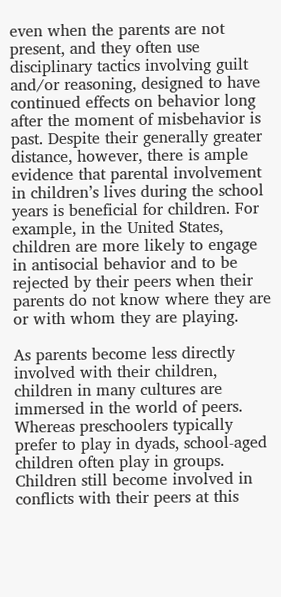even when the parents are not present, and they often use disciplinary tactics involving guilt and/or reasoning, designed to have continued effects on behavior long after the moment of misbehavior is past. Despite their generally greater distance, however, there is ample evidence that parental involvement in children’s lives during the school years is beneficial for children. For example, in the United States, children are more likely to engage in antisocial behavior and to be rejected by their peers when their parents do not know where they are or with whom they are playing.

As parents become less directly involved with their children, children in many cultures are immersed in the world of peers. Whereas preschoolers typically prefer to play in dyads, school-aged children often play in groups. Children still become involved in conflicts with their peers at this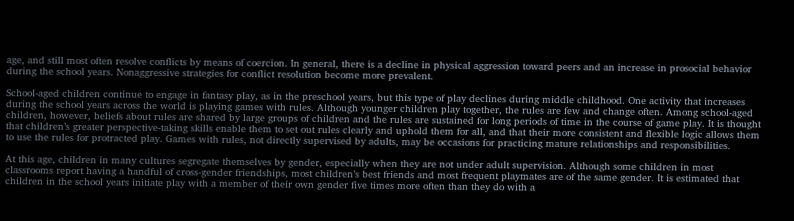age, and still most often resolve conflicts by means of coercion. In general, there is a decline in physical aggression toward peers and an increase in prosocial behavior during the school years. Nonaggressive strategies for conflict resolution become more prevalent.

School-aged children continue to engage in fantasy play, as in the preschool years, but this type of play declines during middle childhood. One activity that increases during the school years across the world is playing games with rules. Although younger children play together, the rules are few and change often. Among school-aged children, however, beliefs about rules are shared by large groups of children and the rules are sustained for long periods of time in the course of game play. It is thought that children’s greater perspective-taking skills enable them to set out rules clearly and uphold them for all, and that their more consistent and flexible logic allows them to use the rules for protracted play. Games with rules, not directly supervised by adults, may be occasions for practicing mature relationships and responsibilities.

At this age, children in many cultures segregate themselves by gender, especially when they are not under adult supervision. Although some children in most classrooms report having a handful of cross-gender friendships, most children’s best friends and most frequent playmates are of the same gender. It is estimated that children in the school years initiate play with a member of their own gender five times more often than they do with a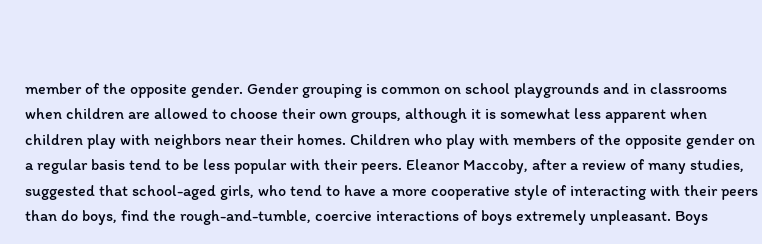member of the opposite gender. Gender grouping is common on school playgrounds and in classrooms when children are allowed to choose their own groups, although it is somewhat less apparent when children play with neighbors near their homes. Children who play with members of the opposite gender on a regular basis tend to be less popular with their peers. Eleanor Maccoby, after a review of many studies, suggested that school-aged girls, who tend to have a more cooperative style of interacting with their peers than do boys, find the rough-and-tumble, coercive interactions of boys extremely unpleasant. Boys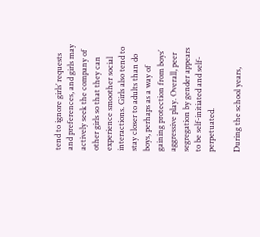tend to ignore girls’ requests and preferences, and girls may actively seek the company of other girls so that they can experience smoother social interactions. Girls also tend to stay closer to adults than do boys, perhaps as a way of gaining protection from boys’ aggressive play. Overall, peer segregation by gender appears to be self-initiated and self-perpetuated.

During the school years,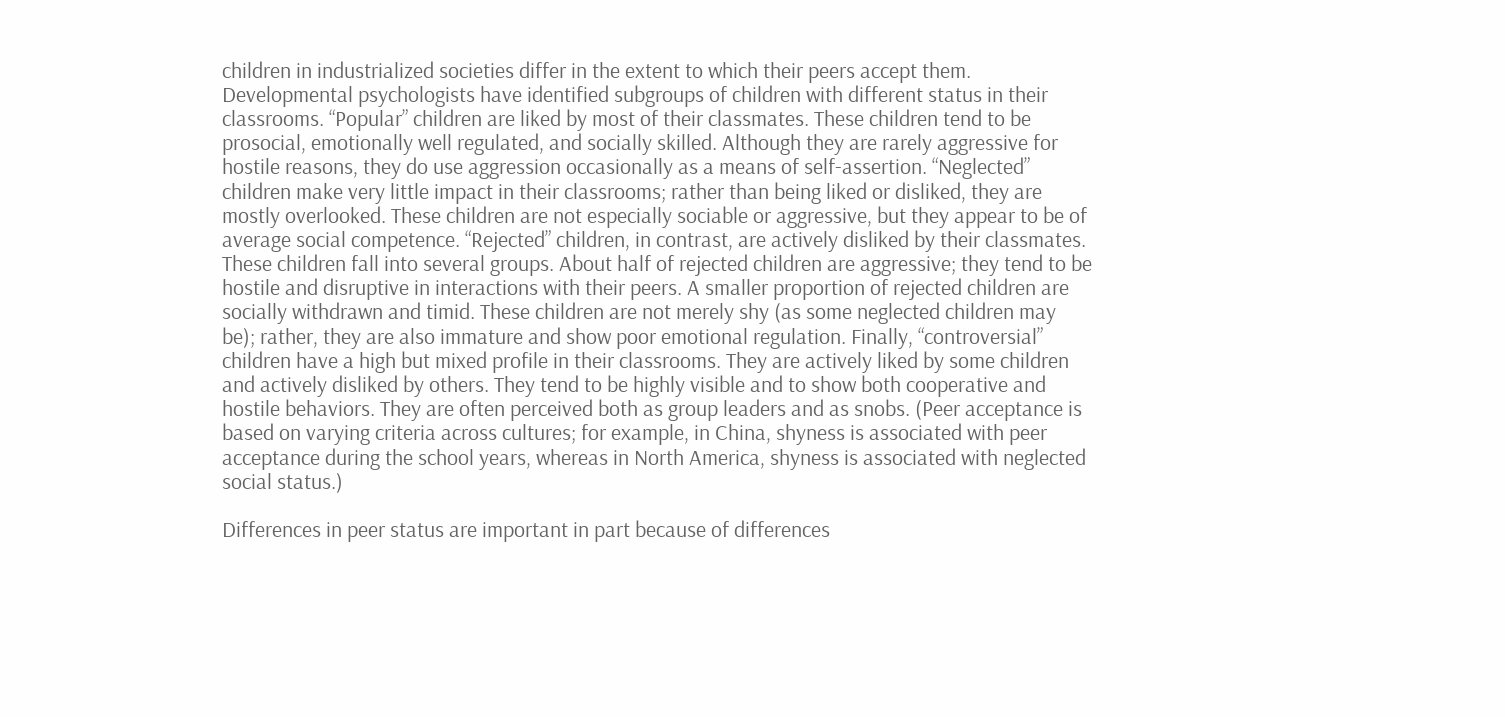children in industrialized societies differ in the extent to which their peers accept them. Developmental psychologists have identified subgroups of children with different status in their classrooms. “Popular” children are liked by most of their classmates. These children tend to be prosocial, emotionally well regulated, and socially skilled. Although they are rarely aggressive for hostile reasons, they do use aggression occasionally as a means of self-assertion. “Neglected” children make very little impact in their classrooms; rather than being liked or disliked, they are mostly overlooked. These children are not especially sociable or aggressive, but they appear to be of average social competence. “Rejected” children, in contrast, are actively disliked by their classmates. These children fall into several groups. About half of rejected children are aggressive; they tend to be hostile and disruptive in interactions with their peers. A smaller proportion of rejected children are socially withdrawn and timid. These children are not merely shy (as some neglected children may be); rather, they are also immature and show poor emotional regulation. Finally, “controversial” children have a high but mixed profile in their classrooms. They are actively liked by some children and actively disliked by others. They tend to be highly visible and to show both cooperative and hostile behaviors. They are often perceived both as group leaders and as snobs. (Peer acceptance is based on varying criteria across cultures; for example, in China, shyness is associated with peer acceptance during the school years, whereas in North America, shyness is associated with neglected social status.)

Differences in peer status are important in part because of differences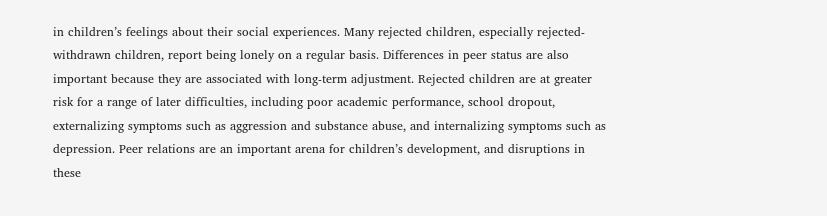in children’s feelings about their social experiences. Many rejected children, especially rejected-withdrawn children, report being lonely on a regular basis. Differences in peer status are also important because they are associated with long-term adjustment. Rejected children are at greater risk for a range of later difficulties, including poor academic performance, school dropout, externalizing symptoms such as aggression and substance abuse, and internalizing symptoms such as depression. Peer relations are an important arena for children’s development, and disruptions in these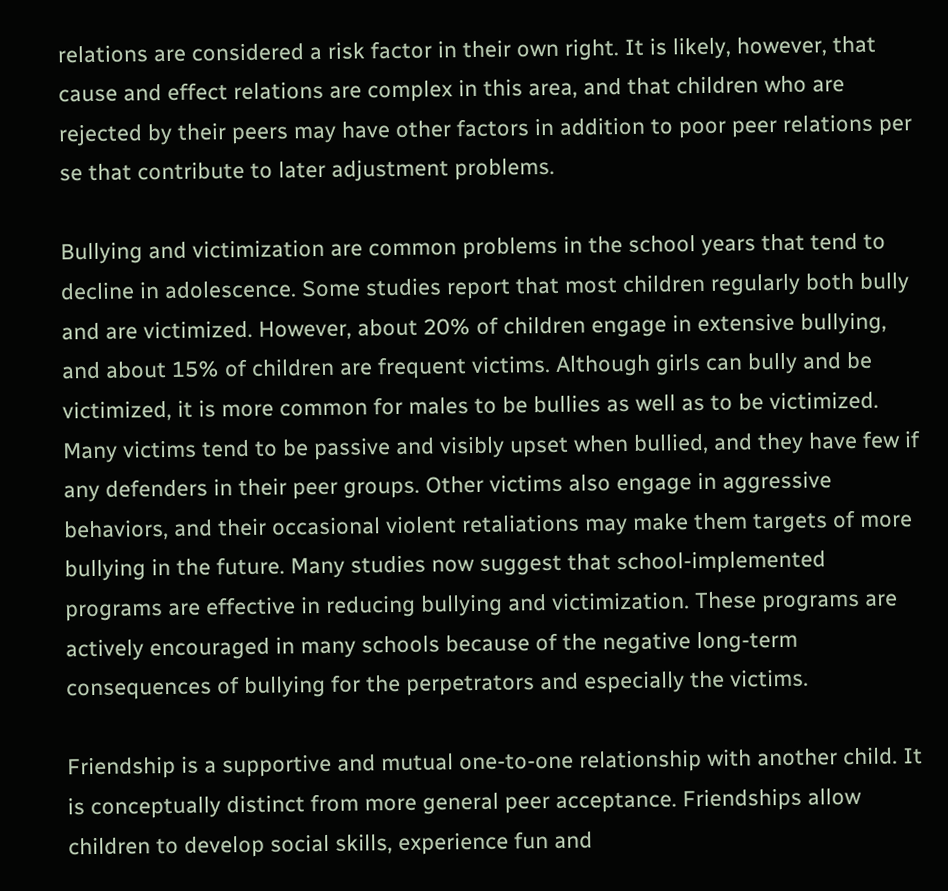relations are considered a risk factor in their own right. It is likely, however, that cause and effect relations are complex in this area, and that children who are rejected by their peers may have other factors in addition to poor peer relations per se that contribute to later adjustment problems.

Bullying and victimization are common problems in the school years that tend to decline in adolescence. Some studies report that most children regularly both bully and are victimized. However, about 20% of children engage in extensive bullying, and about 15% of children are frequent victims. Although girls can bully and be victimized, it is more common for males to be bullies as well as to be victimized. Many victims tend to be passive and visibly upset when bullied, and they have few if any defenders in their peer groups. Other victims also engage in aggressive behaviors, and their occasional violent retaliations may make them targets of more bullying in the future. Many studies now suggest that school-implemented programs are effective in reducing bullying and victimization. These programs are actively encouraged in many schools because of the negative long-term consequences of bullying for the perpetrators and especially the victims.

Friendship is a supportive and mutual one-to-one relationship with another child. It is conceptually distinct from more general peer acceptance. Friendships allow children to develop social skills, experience fun and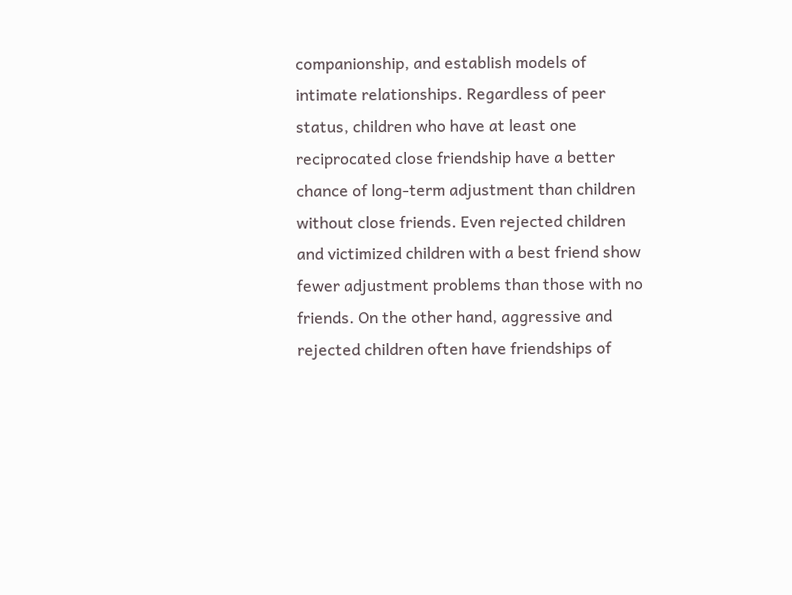companionship, and establish models of intimate relationships. Regardless of peer status, children who have at least one reciprocated close friendship have a better chance of long-term adjustment than children without close friends. Even rejected children and victimized children with a best friend show fewer adjustment problems than those with no friends. On the other hand, aggressive and rejected children often have friendships of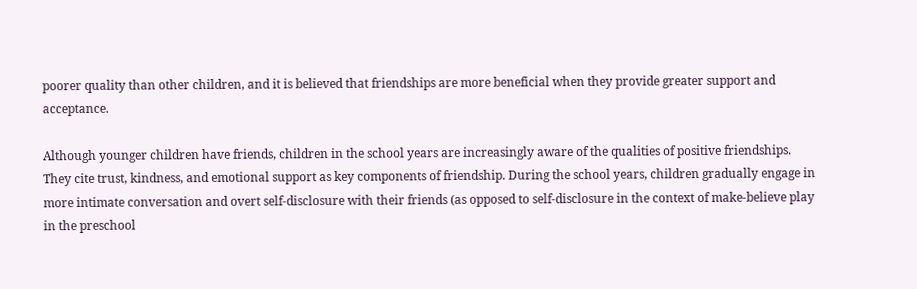poorer quality than other children, and it is believed that friendships are more beneficial when they provide greater support and acceptance.

Although younger children have friends, children in the school years are increasingly aware of the qualities of positive friendships. They cite trust, kindness, and emotional support as key components of friendship. During the school years, children gradually engage in more intimate conversation and overt self-disclosure with their friends (as opposed to self-disclosure in the context of make-believe play in the preschool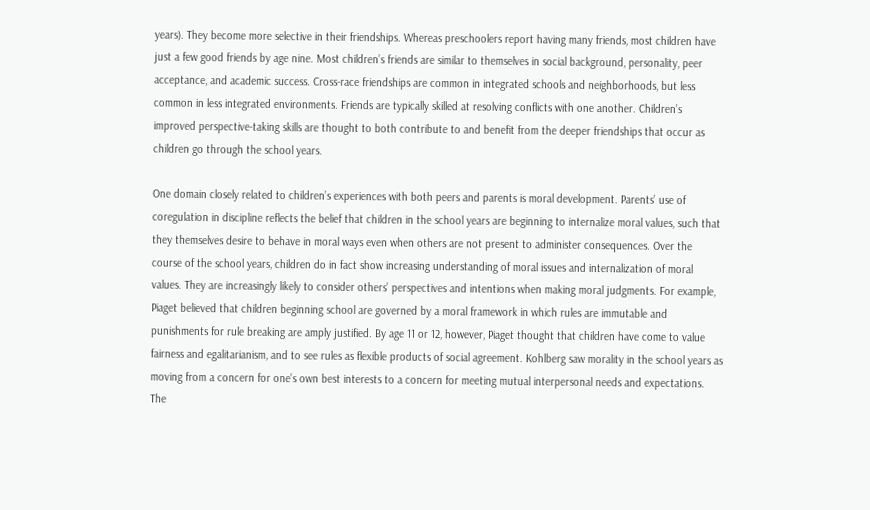years). They become more selective in their friendships. Whereas preschoolers report having many friends, most children have just a few good friends by age nine. Most children’s friends are similar to themselves in social background, personality, peer acceptance, and academic success. Cross-race friendships are common in integrated schools and neighborhoods, but less common in less integrated environments. Friends are typically skilled at resolving conflicts with one another. Children’s improved perspective-taking skills are thought to both contribute to and benefit from the deeper friendships that occur as children go through the school years.

One domain closely related to children’s experiences with both peers and parents is moral development. Parents’ use of coregulation in discipline reflects the belief that children in the school years are beginning to internalize moral values, such that they themselves desire to behave in moral ways even when others are not present to administer consequences. Over the course of the school years, children do in fact show increasing understanding of moral issues and internalization of moral values. They are increasingly likely to consider others’ perspectives and intentions when making moral judgments. For example, Piaget believed that children beginning school are governed by a moral framework in which rules are immutable and punishments for rule breaking are amply justified. By age 11 or 12, however, Piaget thought that children have come to value fairness and egalitarianism, and to see rules as flexible products of social agreement. Kohlberg saw morality in the school years as moving from a concern for one’s own best interests to a concern for meeting mutual interpersonal needs and expectations. The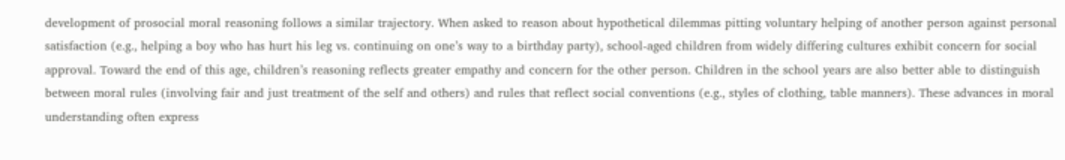development of prosocial moral reasoning follows a similar trajectory. When asked to reason about hypothetical dilemmas pitting voluntary helping of another person against personal satisfaction (e.g., helping a boy who has hurt his leg vs. continuing on one’s way to a birthday party), school-aged children from widely differing cultures exhibit concern for social approval. Toward the end of this age, children’s reasoning reflects greater empathy and concern for the other person. Children in the school years are also better able to distinguish between moral rules (involving fair and just treatment of the self and others) and rules that reflect social conventions (e.g., styles of clothing, table manners). These advances in moral understanding often express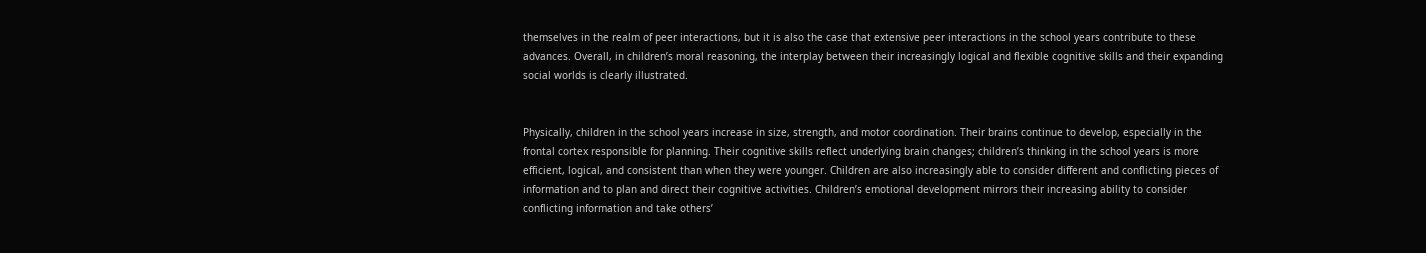themselves in the realm of peer interactions, but it is also the case that extensive peer interactions in the school years contribute to these advances. Overall, in children’s moral reasoning, the interplay between their increasingly logical and flexible cognitive skills and their expanding social worlds is clearly illustrated.


Physically, children in the school years increase in size, strength, and motor coordination. Their brains continue to develop, especially in the frontal cortex responsible for planning. Their cognitive skills reflect underlying brain changes; children’s thinking in the school years is more efficient, logical, and consistent than when they were younger. Children are also increasingly able to consider different and conflicting pieces of information and to plan and direct their cognitive activities. Children’s emotional development mirrors their increasing ability to consider conflicting information and take others’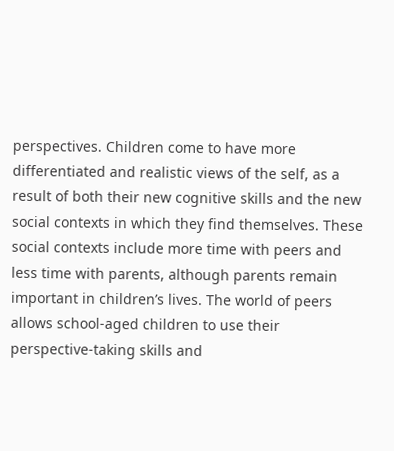perspectives. Children come to have more differentiated and realistic views of the self, as a result of both their new cognitive skills and the new social contexts in which they find themselves. These social contexts include more time with peers and less time with parents, although parents remain important in children’s lives. The world of peers allows school-aged children to use their perspective-taking skills and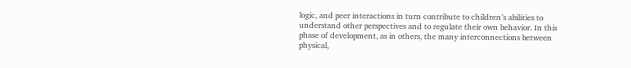logic, and peer interactions in turn contribute to children’s abilities to understand other perspectives and to regulate their own behavior. In this phase of development, as in others, the many interconnections between physical,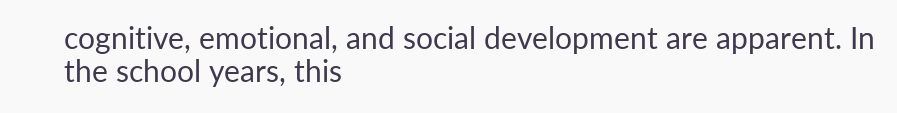cognitive, emotional, and social development are apparent. In the school years, this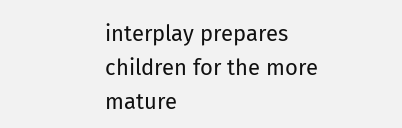interplay prepares children for the more mature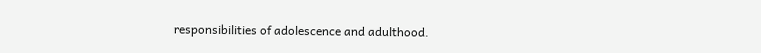responsibilities of adolescence and adulthood.